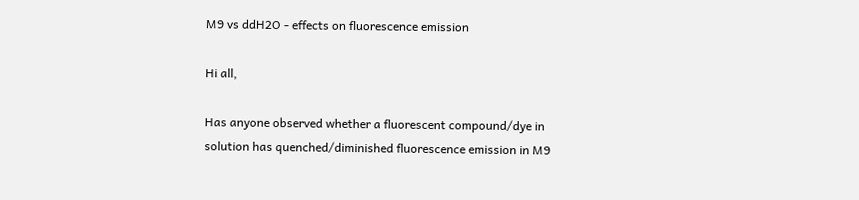M9 vs ddH2O - effects on fluorescence emission

Hi all,

Has anyone observed whether a fluorescent compound/dye in solution has quenched/diminished fluorescence emission in M9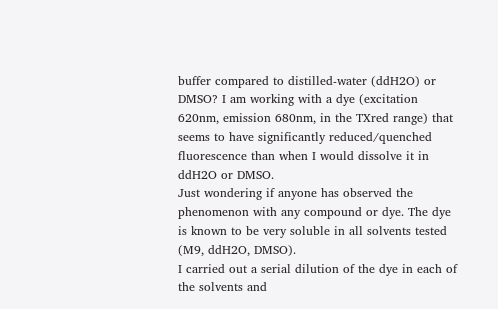buffer compared to distilled-water (ddH2O) or DMSO? I am working with a dye (excitation 620nm, emission 680nm, in the TXred range) that seems to have significantly reduced/quenched fluorescence than when I would dissolve it in ddH2O or DMSO.
Just wondering if anyone has observed the phenomenon with any compound or dye. The dye is known to be very soluble in all solvents tested (M9, ddH2O, DMSO).
I carried out a serial dilution of the dye in each of the solvents and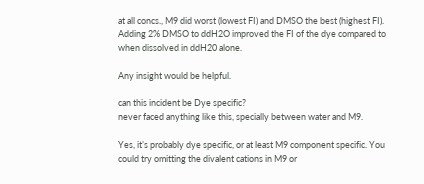at all concs., M9 did worst (lowest FI) and DMSO the best (highest FI). Adding 2% DMSO to ddH2O improved the FI of the dye compared to when dissolved in ddH20 alone.

Any insight would be helpful.

can this incident be Dye specific?
never faced anything like this, specially between water and M9.

Yes, it’s probably dye specific, or at least M9 component specific. You could try omitting the divalent cations in M9 or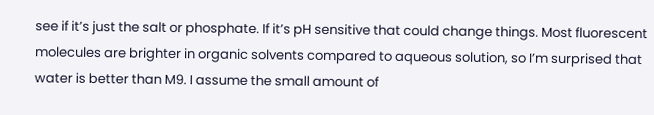see if it’s just the salt or phosphate. If it’s pH sensitive that could change things. Most fluorescent molecules are brighter in organic solvents compared to aqueous solution, so I’m surprised that water is better than M9. I assume the small amount of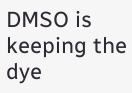DMSO is keeping the dye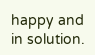happy and in solution.